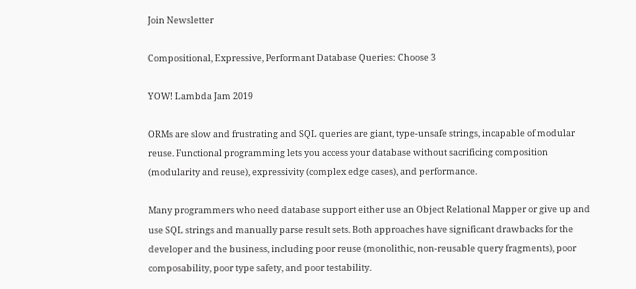Join Newsletter

Compositional, Expressive, Performant Database Queries: Choose 3

YOW! Lambda Jam 2019

ORMs are slow and frustrating and SQL queries are giant, type-unsafe strings, incapable of modular reuse. Functional programming lets you access your database without sacrificing composition (modularity and reuse), expressivity (complex edge cases), and performance.

Many programmers who need database support either use an Object Relational Mapper or give up and use SQL strings and manually parse result sets. Both approaches have significant drawbacks for the developer and the business, including poor reuse (monolithic, non-reusable query fragments), poor composability, poor type safety, and poor testability.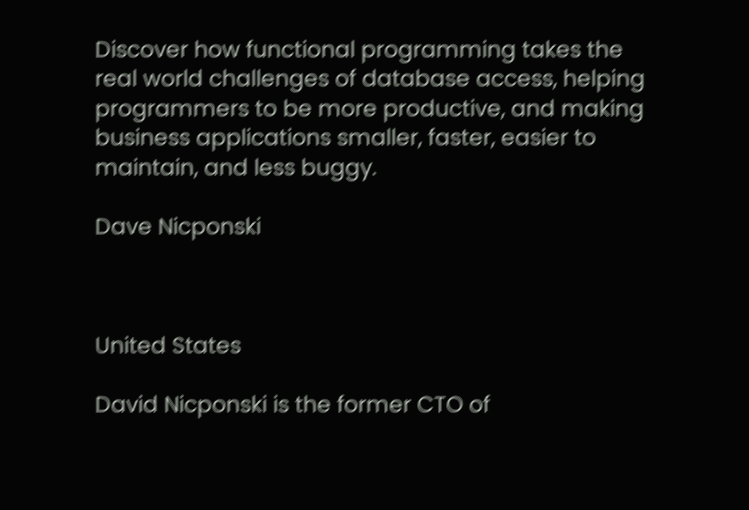Discover how functional programming takes the real world challenges of database access, helping programmers to be more productive, and making business applications smaller, faster, easier to maintain, and less buggy.

Dave Nicponski



United States

David Nicponski is the former CTO of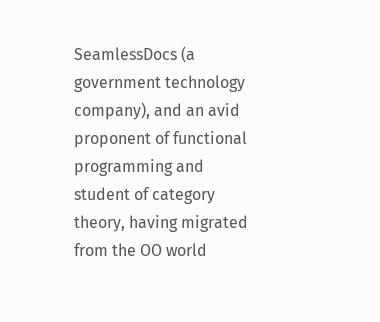SeamlessDocs (a government technology company), and an avid proponent of functional programming and student of category theory, having migrated from the OO world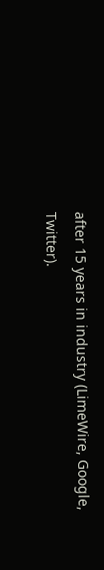after 15 years in industry (LimeWire, Google, Twitter).